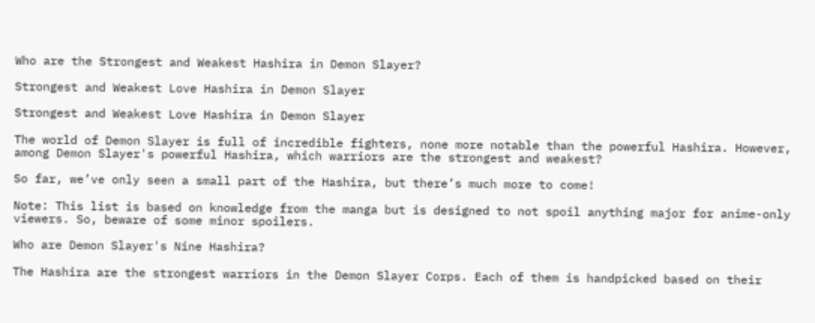Who are the Strongest and Weakest Hashira in Demon Slayer?

Strongest and Weakest Love Hashira in Demon Slayer

Strongest and Weakest Love Hashira in Demon Slayer

The world of Demon Slayer is full of incredible fighters, none more notable than the powerful Hashira. However, among Demon Slayer's powerful Hashira, which warriors are the strongest and weakest?

So far, we’ve only seen a small part of the Hashira, but there’s much more to come!

Note: This list is based on knowledge from the manga but is designed to not spoil anything major for anime-only viewers. So, beware of some minor spoilers.

Who are Demon Slayer's Nine Hashira?

The Hashira are the strongest warriors in the Demon Slayer Corps. Each of them is handpicked based on their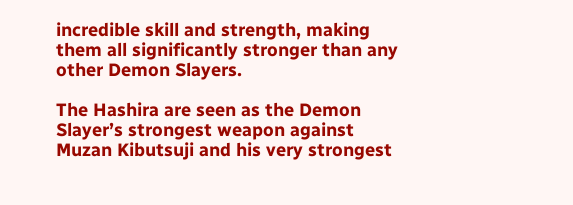incredible skill and strength, making them all significantly stronger than any other Demon Slayers.

The Hashira are seen as the Demon Slayer’s strongest weapon against Muzan Kibutsuji and his very strongest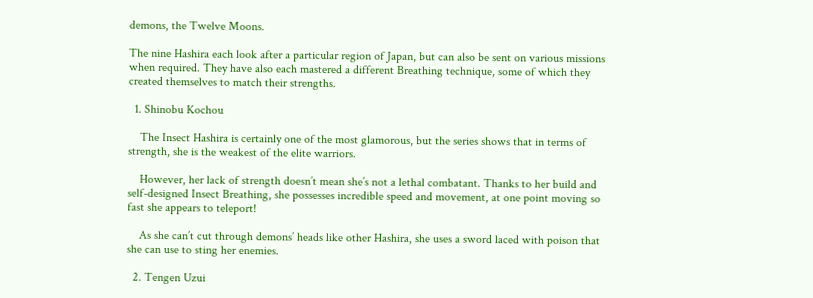demons, the Twelve Moons.

The nine Hashira each look after a particular region of Japan, but can also be sent on various missions when required. They have also each mastered a different Breathing technique, some of which they created themselves to match their strengths.

  1. Shinobu Kochou

    The Insect Hashira is certainly one of the most glamorous, but the series shows that in terms of strength, she is the weakest of the elite warriors.

    However, her lack of strength doesn’t mean she’s not a lethal combatant. Thanks to her build and self-designed Insect Breathing, she possesses incredible speed and movement, at one point moving so fast she appears to teleport!

    As she can’t cut through demons’ heads like other Hashira, she uses a sword laced with poison that she can use to sting her enemies.

  2. Tengen Uzui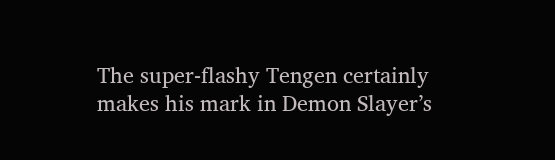The super-flashy Tengen certainly makes his mark in Demon Slayer’s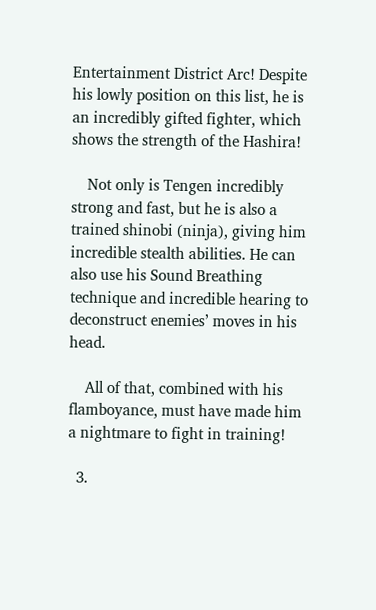Entertainment District Arc! Despite his lowly position on this list, he is an incredibly gifted fighter, which shows the strength of the Hashira!

    Not only is Tengen incredibly strong and fast, but he is also a trained shinobi (ninja), giving him incredible stealth abilities. He can also use his Sound Breathing technique and incredible hearing to deconstruct enemies’ moves in his head.

    All of that, combined with his flamboyance, must have made him a nightmare to fight in training!

  3.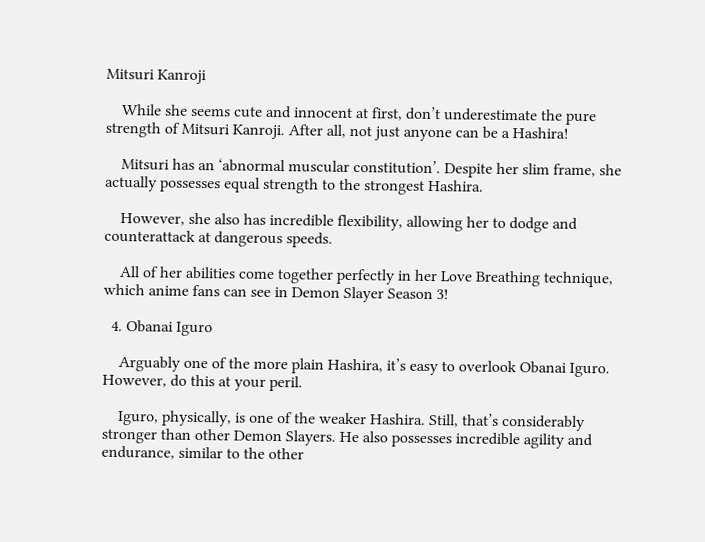Mitsuri Kanroji

    While she seems cute and innocent at first, don’t underestimate the pure strength of Mitsuri Kanroji. After all, not just anyone can be a Hashira!

    Mitsuri has an ‘abnormal muscular constitution’. Despite her slim frame, she actually possesses equal strength to the strongest Hashira.

    However, she also has incredible flexibility, allowing her to dodge and counterattack at dangerous speeds.

    All of her abilities come together perfectly in her Love Breathing technique, which anime fans can see in Demon Slayer Season 3!

  4. Obanai Iguro

    Arguably one of the more plain Hashira, it’s easy to overlook Obanai Iguro. However, do this at your peril.

    Iguro, physically, is one of the weaker Hashira. Still, that’s considerably stronger than other Demon Slayers. He also possesses incredible agility and endurance, similar to the other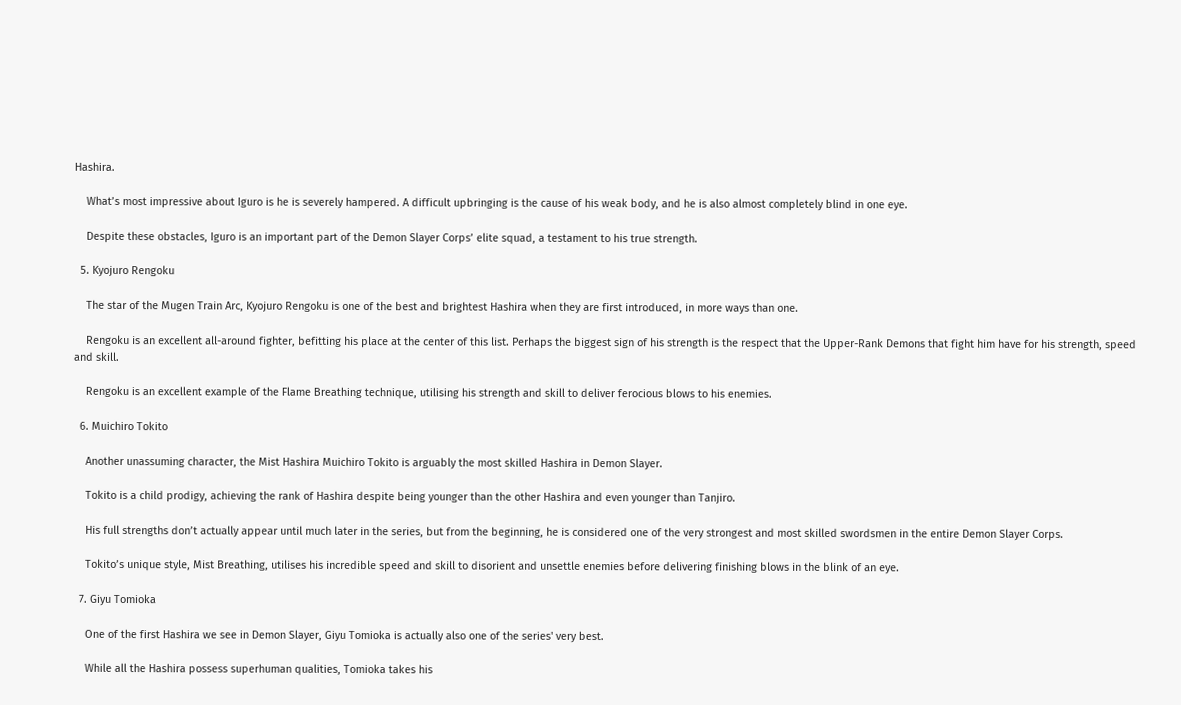Hashira.

    What’s most impressive about Iguro is he is severely hampered. A difficult upbringing is the cause of his weak body, and he is also almost completely blind in one eye.

    Despite these obstacles, Iguro is an important part of the Demon Slayer Corps’ elite squad, a testament to his true strength.

  5. Kyojuro Rengoku

    The star of the Mugen Train Arc, Kyojuro Rengoku is one of the best and brightest Hashira when they are first introduced, in more ways than one.

    Rengoku is an excellent all-around fighter, befitting his place at the center of this list. Perhaps the biggest sign of his strength is the respect that the Upper-Rank Demons that fight him have for his strength, speed and skill.

    Rengoku is an excellent example of the Flame Breathing technique, utilising his strength and skill to deliver ferocious blows to his enemies.

  6. Muichiro Tokito

    Another unassuming character, the Mist Hashira Muichiro Tokito is arguably the most skilled Hashira in Demon Slayer.

    Tokito is a child prodigy, achieving the rank of Hashira despite being younger than the other Hashira and even younger than Tanjiro.

    His full strengths don’t actually appear until much later in the series, but from the beginning, he is considered one of the very strongest and most skilled swordsmen in the entire Demon Slayer Corps.

    Tokito’s unique style, Mist Breathing, utilises his incredible speed and skill to disorient and unsettle enemies before delivering finishing blows in the blink of an eye.

  7. Giyu Tomioka

    One of the first Hashira we see in Demon Slayer, Giyu Tomioka is actually also one of the series' very best.

    While all the Hashira possess superhuman qualities, Tomioka takes his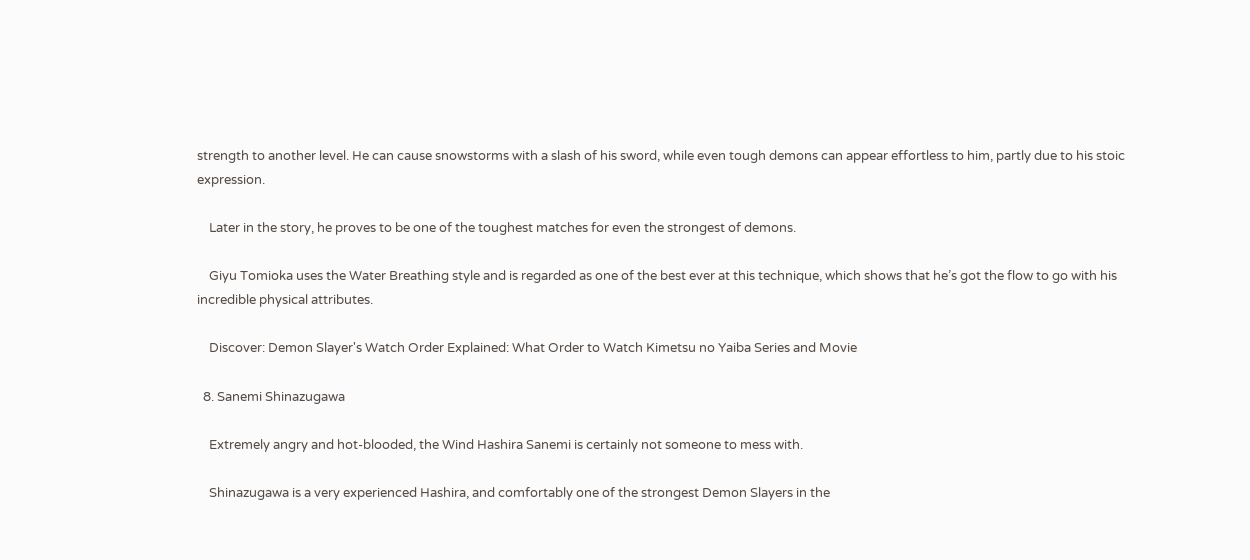strength to another level. He can cause snowstorms with a slash of his sword, while even tough demons can appear effortless to him, partly due to his stoic expression.

    Later in the story, he proves to be one of the toughest matches for even the strongest of demons.

    Giyu Tomioka uses the Water Breathing style and is regarded as one of the best ever at this technique, which shows that he’s got the flow to go with his incredible physical attributes.

    Discover: Demon Slayer's Watch Order Explained: What Order to Watch Kimetsu no Yaiba Series and Movie

  8. Sanemi Shinazugawa

    Extremely angry and hot-blooded, the Wind Hashira Sanemi is certainly not someone to mess with.

    Shinazugawa is a very experienced Hashira, and comfortably one of the strongest Demon Slayers in the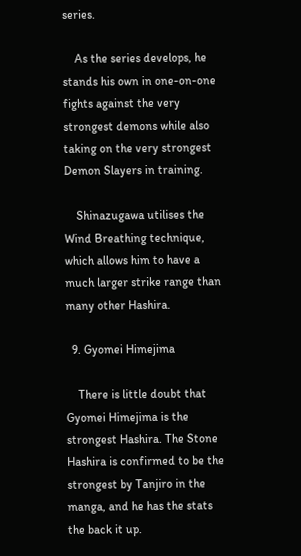series.

    As the series develops, he stands his own in one-on-one fights against the very strongest demons while also taking on the very strongest Demon Slayers in training.

    Shinazugawa utilises the Wind Breathing technique, which allows him to have a much larger strike range than many other Hashira.

  9. Gyomei Himejima

    There is little doubt that Gyomei Himejima is the strongest Hashira. The Stone Hashira is confirmed to be the strongest by Tanjiro in the manga, and he has the stats the back it up.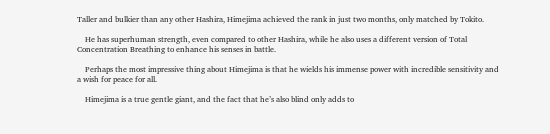Taller and bulkier than any other Hashira, Himejima achieved the rank in just two months, only matched by Tokito.

    He has superhuman strength, even compared to other Hashira, while he also uses a different version of Total Concentration Breathing to enhance his senses in battle.

    Perhaps the most impressive thing about Himejima is that he wields his immense power with incredible sensitivity and a wish for peace for all.

    Himejima is a true gentle giant, and the fact that he’s also blind only adds to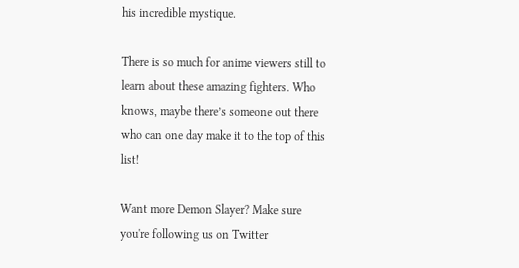his incredible mystique.

There is so much for anime viewers still to learn about these amazing fighters. Who knows, maybe there’s someone out there who can one day make it to the top of this list!

Want more Demon Slayer? Make sure you're following us on Twitter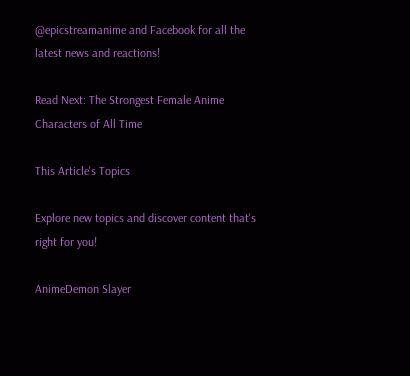@epicstreamanime and Facebook for all the latest news and reactions!

Read Next: The Strongest Female Anime Characters of All Time

This Article's Topics

Explore new topics and discover content that's right for you!

AnimeDemon Slayer